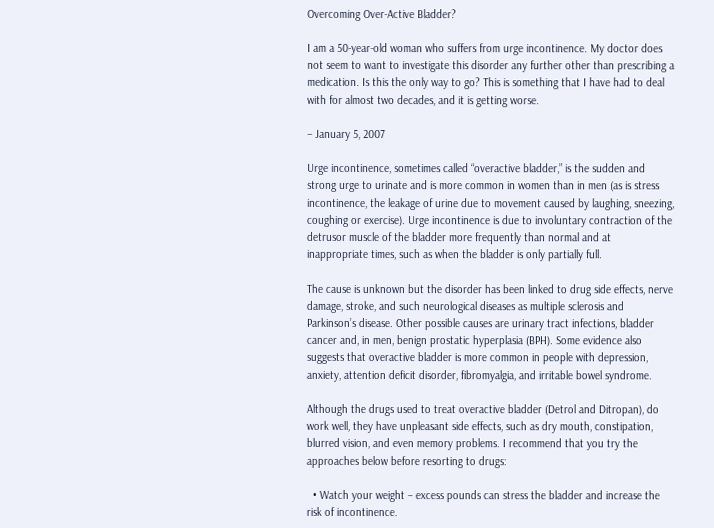Overcoming Over-Active Bladder?

I am a 50-year-old woman who suffers from urge incontinence. My doctor does not seem to want to investigate this disorder any further other than prescribing a medication. Is this the only way to go? This is something that I have had to deal with for almost two decades, and it is getting worse.

– January 5, 2007

Urge incontinence, sometimes called “overactive bladder,” is the sudden and strong urge to urinate and is more common in women than in men (as is stress incontinence, the leakage of urine due to movement caused by laughing, sneezing, coughing or exercise). Urge incontinence is due to involuntary contraction of the detrusor muscle of the bladder more frequently than normal and at inappropriate times, such as when the bladder is only partially full.

The cause is unknown but the disorder has been linked to drug side effects, nerve damage, stroke, and such neurological diseases as multiple sclerosis and Parkinson’s disease. Other possible causes are urinary tract infections, bladder cancer and, in men, benign prostatic hyperplasia (BPH). Some evidence also suggests that overactive bladder is more common in people with depression, anxiety, attention deficit disorder, fibromyalgia, and irritable bowel syndrome.

Although the drugs used to treat overactive bladder (Detrol and Ditropan), do work well, they have unpleasant side effects, such as dry mouth, constipation, blurred vision, and even memory problems. I recommend that you try the approaches below before resorting to drugs:

  • Watch your weight – excess pounds can stress the bladder and increase the risk of incontinence.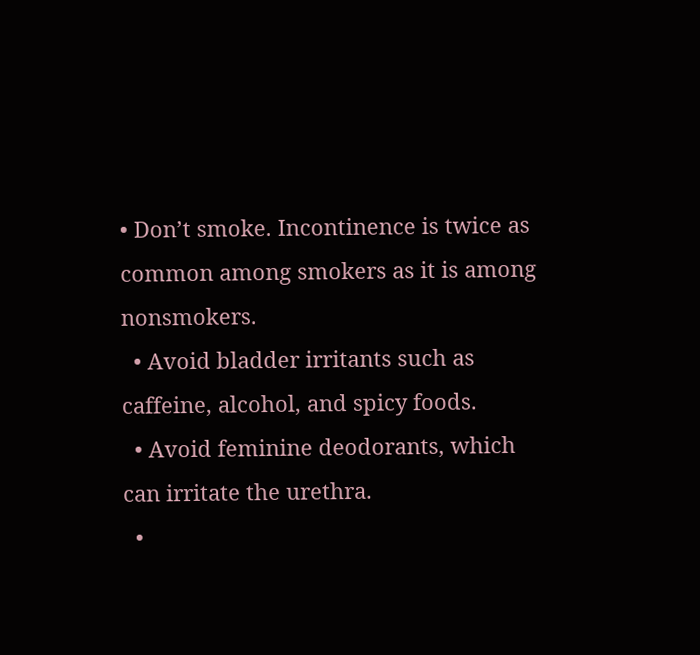• Don’t smoke. Incontinence is twice as common among smokers as it is among nonsmokers.
  • Avoid bladder irritants such as caffeine, alcohol, and spicy foods.
  • Avoid feminine deodorants, which can irritate the urethra.
  •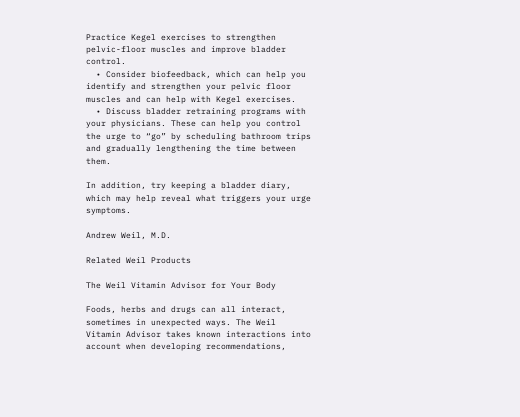Practice Kegel exercises to strengthen pelvic-floor muscles and improve bladder control.
  • Consider biofeedback, which can help you identify and strengthen your pelvic floor muscles and can help with Kegel exercises.
  • Discuss bladder retraining programs with your physicians. These can help you control the urge to “go” by scheduling bathroom trips and gradually lengthening the time between them.

In addition, try keeping a bladder diary, which may help reveal what triggers your urge symptoms.

Andrew Weil, M.D.

Related Weil Products

The Weil Vitamin Advisor for Your Body

Foods, herbs and drugs can all interact, sometimes in unexpected ways. The Weil Vitamin Advisor takes known interactions into account when developing recommendations,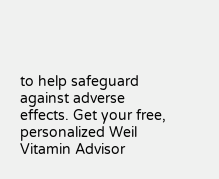to help safeguard against adverse effects. Get your free, personalized Weil Vitamin Advisor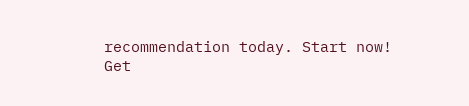recommendation today. Start now!
Get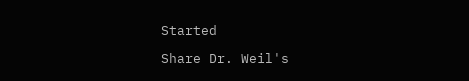Started

Share Dr. Weil's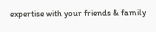expertise with your friends & family